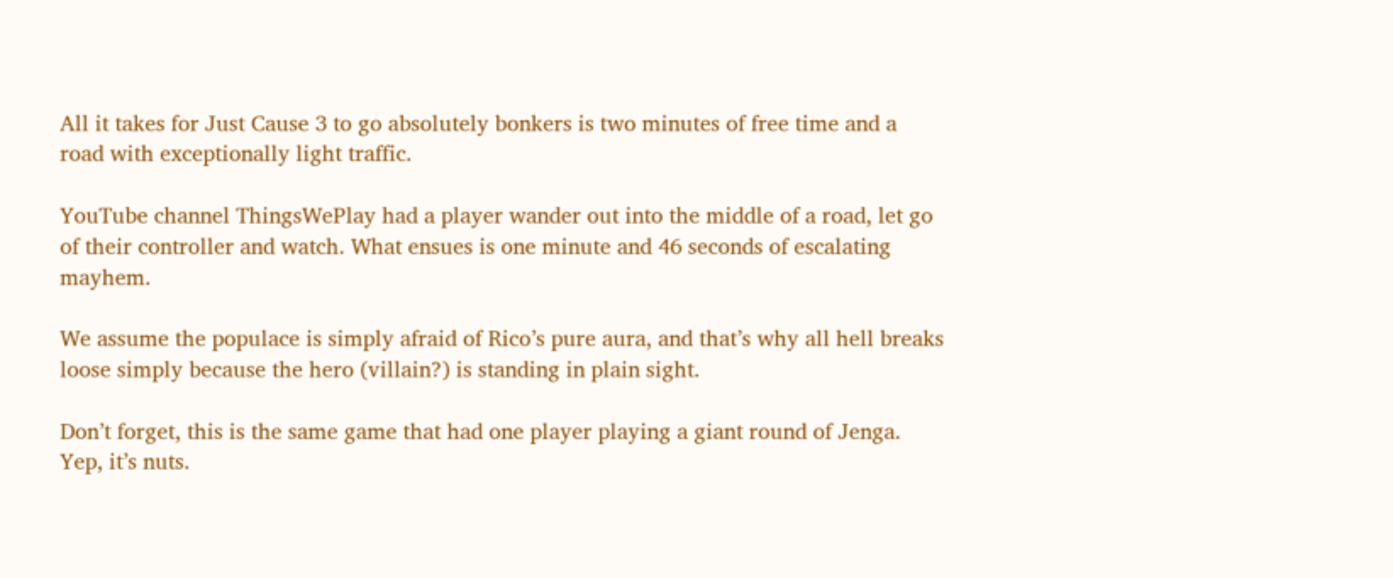All it takes for Just Cause 3 to go absolutely bonkers is two minutes of free time and a road with exceptionally light traffic.

YouTube channel ThingsWePlay had a player wander out into the middle of a road, let go of their controller and watch. What ensues is one minute and 46 seconds of escalating mayhem.

We assume the populace is simply afraid of Rico’s pure aura, and that’s why all hell breaks loose simply because the hero (villain?) is standing in plain sight.

Don’t forget, this is the same game that had one player playing a giant round of Jenga. Yep, it’s nuts.